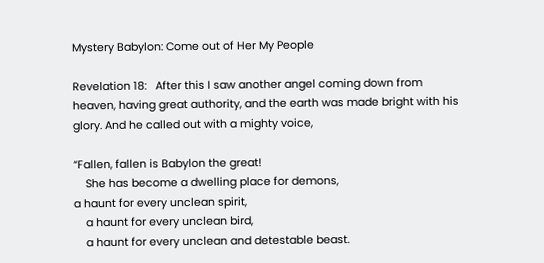Mystery Babylon: Come out of Her My People

Revelation 18:   After this I saw another angel coming down from heaven, having great authority, and the earth was made bright with his glory. And he called out with a mighty voice,

“Fallen, fallen is Babylon the great!
    She has become a dwelling place for demons,
a haunt for every unclean spirit,
    a haunt for every unclean bird,
    a haunt for every unclean and detestable beast.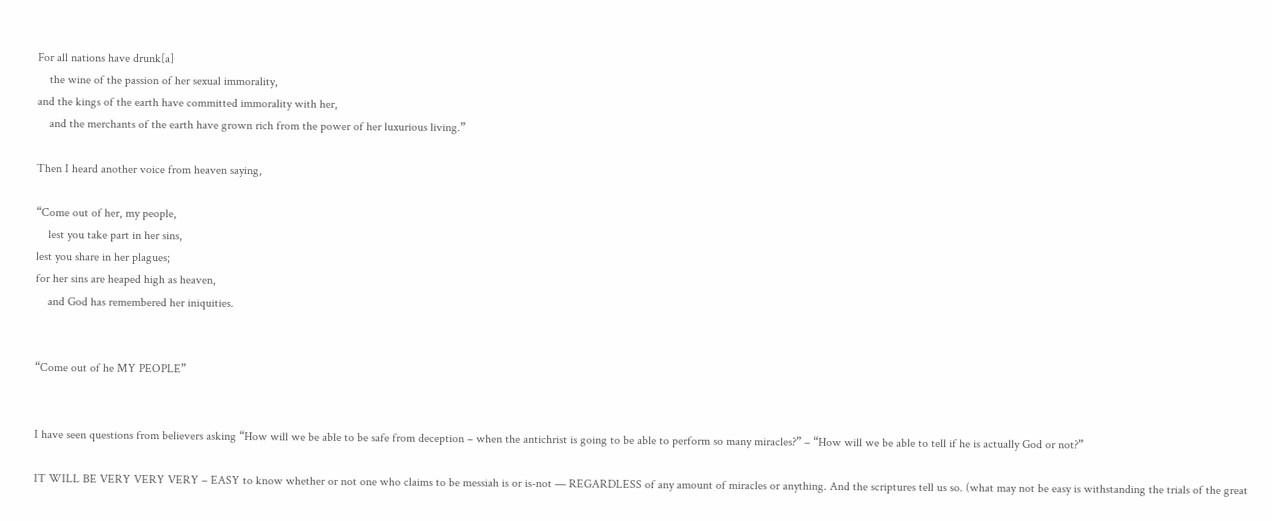For all nations have drunk[a]
    the wine of the passion of her sexual immorality,
and the kings of the earth have committed immorality with her,
    and the merchants of the earth have grown rich from the power of her luxurious living.”

Then I heard another voice from heaven saying,

“Come out of her, my people,
    lest you take part in her sins,
lest you share in her plagues;
for her sins are heaped high as heaven,
    and God has remembered her iniquities.


“Come out of he MY PEOPLE”


I have seen questions from believers asking “How will we be able to be safe from deception – when the antichrist is going to be able to perform so many miracles?” – “How will we be able to tell if he is actually God or not?”

IT WILL BE VERY VERY VERY – EASY to know whether or not one who claims to be messiah is or is-not — REGARDLESS of any amount of miracles or anything. And the scriptures tell us so. (what may not be easy is withstanding the trials of the great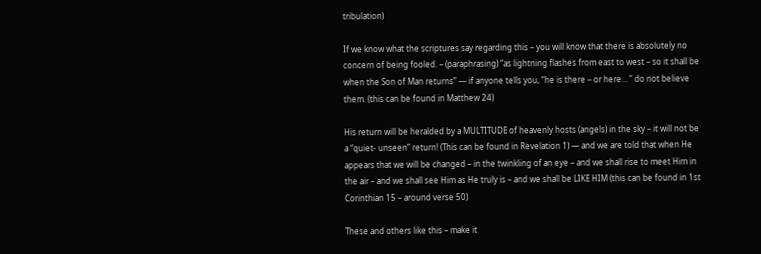tribulation)

If we know what the scriptures say regarding this – you will know that there is absolutely no concern of being fooled. – (paraphrasing) “as lightning flashes from east to west – so it shall be when the Son of Man returns” — if anyone tells you, “he is there – or here… ” do not believe them. (this can be found in Matthew 24)

His return will be heralded by a MULTITUDE of heavenly hosts (angels) in the sky – it will not be a “quiet- unseen” return! (This can be found in Revelation 1) — and we are told that when He appears that we will be changed – in the twinkling of an eye – and we shall rise to meet Him in the air – and we shall see Him as He truly is – and we shall be LIKE HIM (this can be found in 1st Corinthian 15 – around verse 50)

These and others like this – make it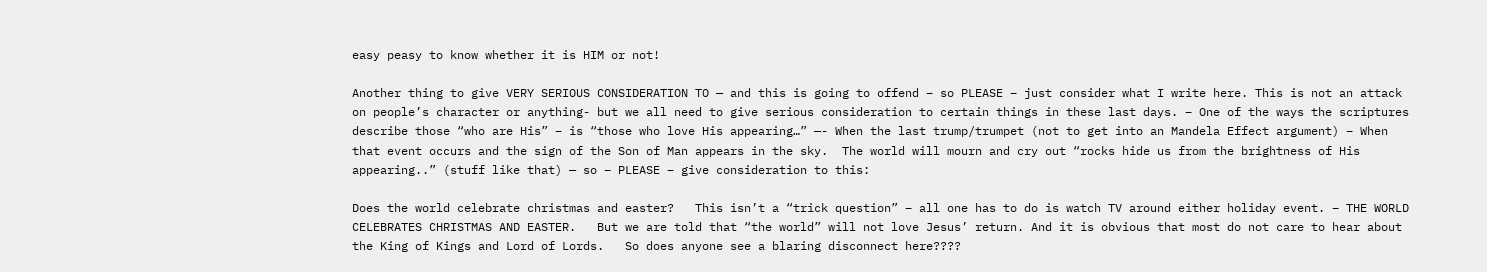easy peasy to know whether it is HIM or not!

Another thing to give VERY SERIOUS CONSIDERATION TO — and this is going to offend – so PLEASE – just consider what I write here. This is not an attack on people’s character or anything- but we all need to give serious consideration to certain things in these last days. – One of the ways the scriptures describe those “who are His” – is “those who love His appearing…” —- When the last trump/trumpet (not to get into an Mandela Effect argument) – When that event occurs and the sign of the Son of Man appears in the sky.  The world will mourn and cry out “rocks hide us from the brightness of His appearing..” (stuff like that) — so – PLEASE – give consideration to this:

Does the world celebrate christmas and easter?   This isn’t a “trick question” – all one has to do is watch TV around either holiday event. – THE WORLD CELEBRATES CHRISTMAS AND EASTER.   But we are told that “the world” will not love Jesus’ return. And it is obvious that most do not care to hear about the King of Kings and Lord of Lords.   So does anyone see a blaring disconnect here????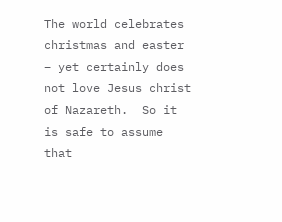The world celebrates christmas and easter – yet certainly does not love Jesus christ of Nazareth.  So it is safe to assume that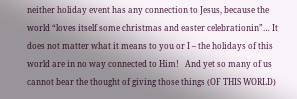neither holiday event has any connection to Jesus, because the world “loves itself some christmas and easter celebrationin”… It does not matter what it means to you or I – the holidays of this world are in no way connected to Him!   And yet so many of us cannot bear the thought of giving those things (OF THIS WORLD)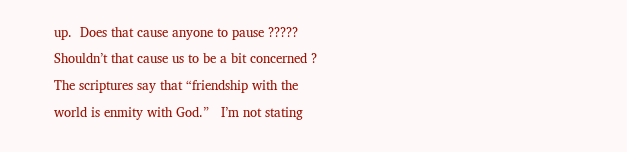up.  Does that cause anyone to pause ????? Shouldn’t that cause us to be a bit concerned ?    The scriptures say that “friendship with the world is enmity with God.”   I’m not stating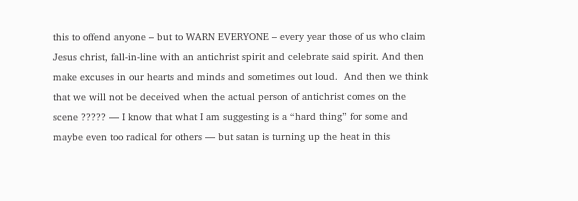this to offend anyone – but to WARN EVERYONE – every year those of us who claim Jesus christ, fall-in-line with an antichrist spirit and celebrate said spirit. And then make excuses in our hearts and minds and sometimes out loud.  And then we think that we will not be deceived when the actual person of antichrist comes on the scene ????? — I know that what I am suggesting is a “hard thing” for some and maybe even too radical for others — but satan is turning up the heat in this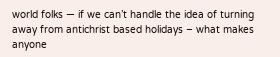world folks — if we can’t handle the idea of turning away from antichrist based holidays – what makes anyone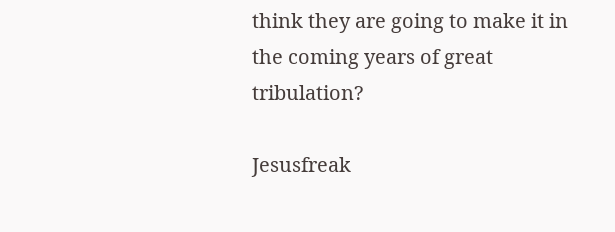think they are going to make it in the coming years of great tribulation?

Jesusfreak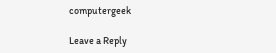computergeek

Leave a Reply